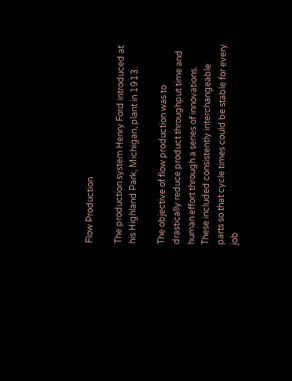Flow Production

The production system Henry Ford introduced at his Highland Park, Michigan, plant in 1913.

The objective of flow production was to drastically reduce product throughput time and human effort through a series of innovations. These included consistently interchangeable parts so that cycle times could be stable for every job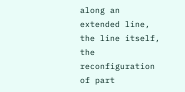along an extended line, the line itself, the reconfiguration of part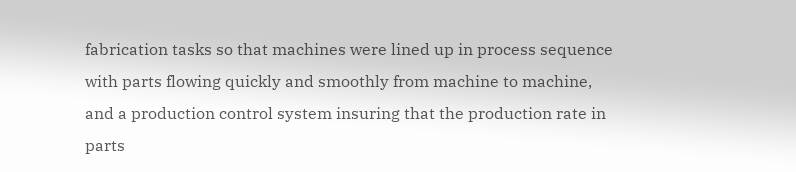fabrication tasks so that machines were lined up in process sequence with parts flowing quickly and smoothly from machine to machine, and a production control system insuring that the production rate in parts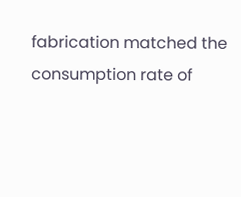fabrication matched the consumption rate of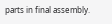parts in final assembly.